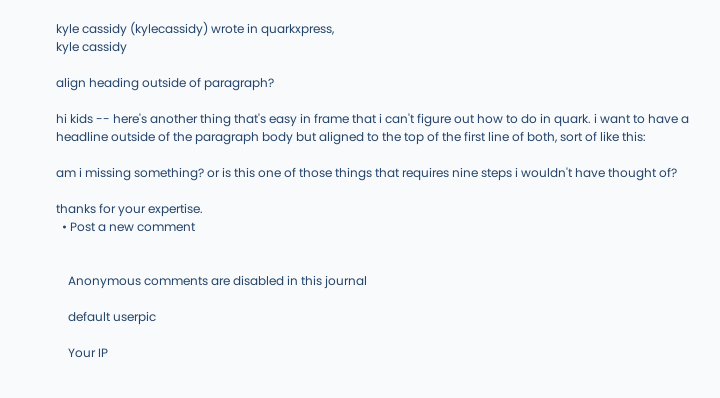kyle cassidy (kylecassidy) wrote in quarkxpress,
kyle cassidy

align heading outside of paragraph?

hi kids -- here's another thing that's easy in frame that i can't figure out how to do in quark. i want to have a headline outside of the paragraph body but aligned to the top of the first line of both, sort of like this:

am i missing something? or is this one of those things that requires nine steps i wouldn't have thought of?

thanks for your expertise.
  • Post a new comment


    Anonymous comments are disabled in this journal

    default userpic

    Your IP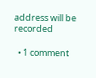address will be recorded

  • 1 comment